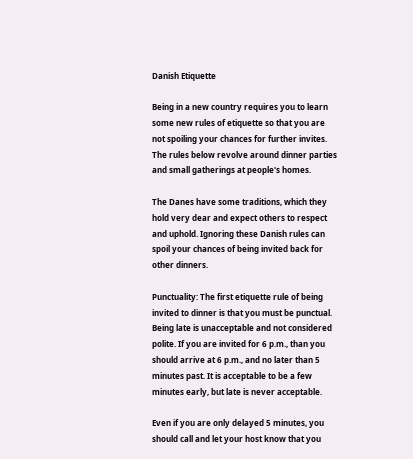Danish Etiquette

Being in a new country requires you to learn some new rules of etiquette so that you are not spoiling your chances for further invites. The rules below revolve around dinner parties and small gatherings at people's homes.

The Danes have some traditions, which they hold very dear and expect others to respect and uphold. Ignoring these Danish rules can spoil your chances of being invited back for other dinners.

Punctuality: The first etiquette rule of being invited to dinner is that you must be punctual. Being late is unacceptable and not considered polite. If you are invited for 6 p.m., than you should arrive at 6 p.m., and no later than 5 minutes past. It is acceptable to be a few minutes early, but late is never acceptable.

Even if you are only delayed 5 minutes, you should call and let your host know that you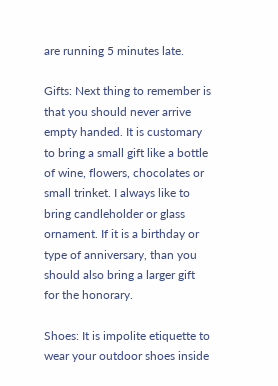are running 5 minutes late.

Gifts: Next thing to remember is that you should never arrive empty handed. It is customary to bring a small gift like a bottle of wine, flowers, chocolates or small trinket. I always like to bring candleholder or glass ornament. If it is a birthday or type of anniversary, than you should also bring a larger gift for the honorary.

Shoes: It is impolite etiquette to wear your outdoor shoes inside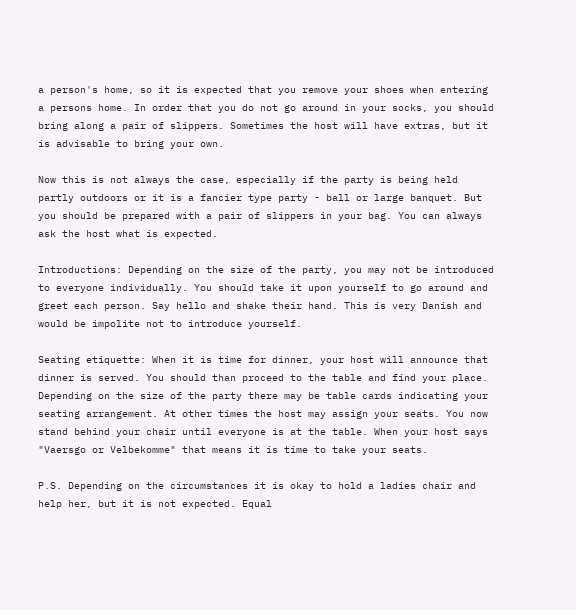a person's home, so it is expected that you remove your shoes when entering a persons home. In order that you do not go around in your socks, you should bring along a pair of slippers. Sometimes the host will have extras, but it is advisable to bring your own.

Now this is not always the case, especially if the party is being held partly outdoors or it is a fancier type party - ball or large banquet. But you should be prepared with a pair of slippers in your bag. You can always ask the host what is expected.

Introductions: Depending on the size of the party, you may not be introduced to everyone individually. You should take it upon yourself to go around and greet each person. Say hello and shake their hand. This is very Danish and would be impolite not to introduce yourself.

Seating etiquette: When it is time for dinner, your host will announce that dinner is served. You should than proceed to the table and find your place. Depending on the size of the party there may be table cards indicating your seating arrangement. At other times the host may assign your seats. You now stand behind your chair until everyone is at the table. When your host says "Vaersgo or Velbekomme" that means it is time to take your seats.

P.S. Depending on the circumstances it is okay to hold a ladies chair and help her, but it is not expected. Equal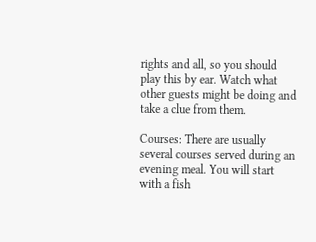rights and all, so you should play this by ear. Watch what other guests might be doing and take a clue from them.

Courses: There are usually several courses served during an evening meal. You will start with a fish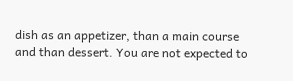dish as an appetizer, than a main course and than dessert. You are not expected to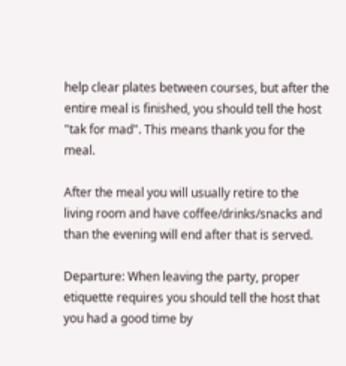help clear plates between courses, but after the entire meal is finished, you should tell the host "tak for mad". This means thank you for the meal.

After the meal you will usually retire to the living room and have coffee/drinks/snacks and than the evening will end after that is served.

Departure: When leaving the party, proper etiquette requires you should tell the host that you had a good time by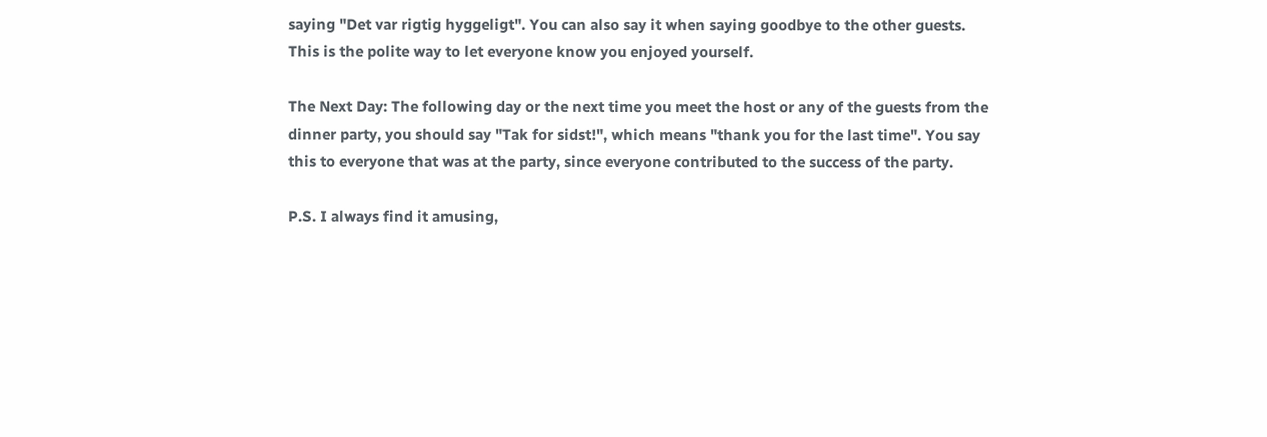saying "Det var rigtig hyggeligt". You can also say it when saying goodbye to the other guests. This is the polite way to let everyone know you enjoyed yourself.

The Next Day: The following day or the next time you meet the host or any of the guests from the dinner party, you should say "Tak for sidst!", which means "thank you for the last time". You say this to everyone that was at the party, since everyone contributed to the success of the party.

P.S. I always find it amusing,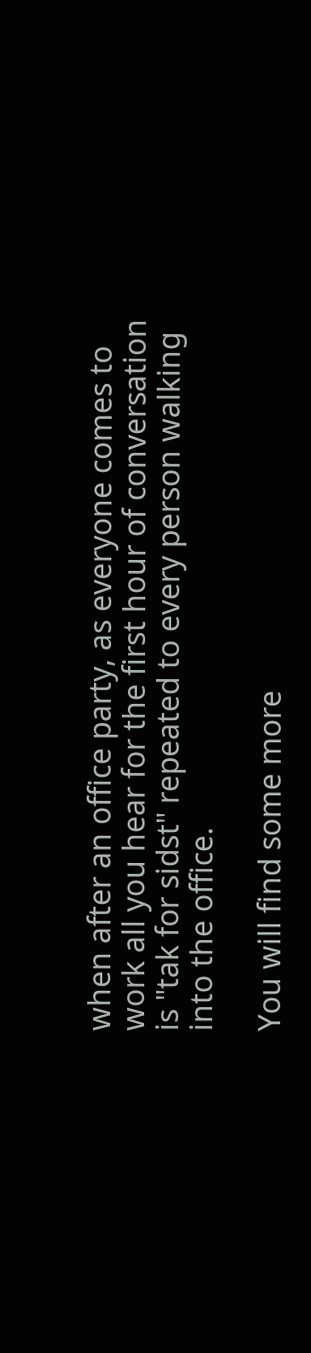when after an office party, as everyone comes to work all you hear for the first hour of conversation is "tak for sidst" repeated to every person walking into the office.

You will find some more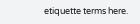etiquette terms here.